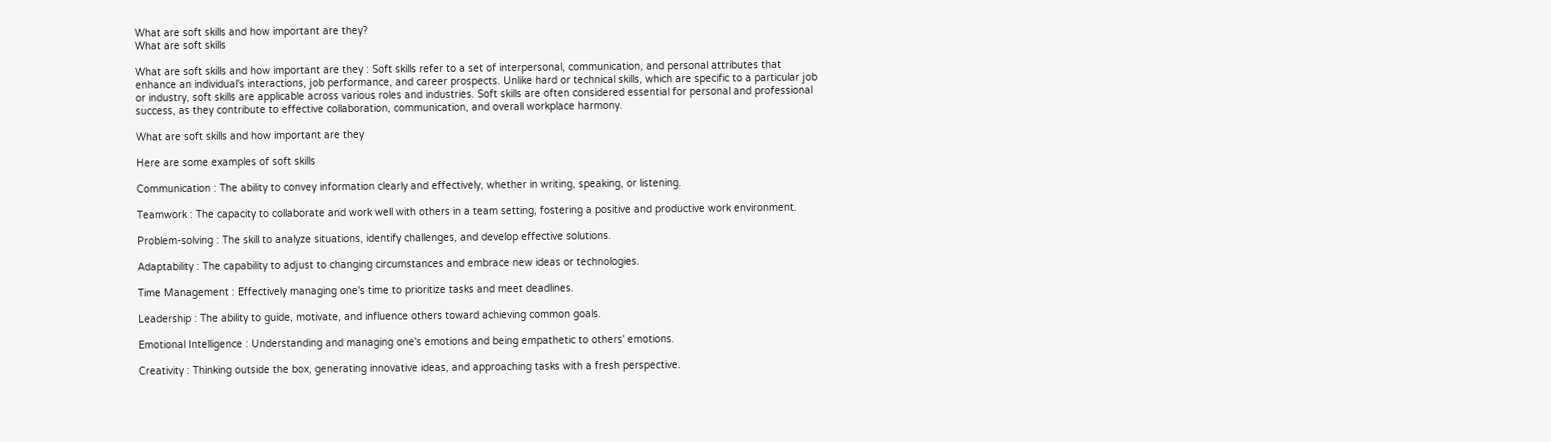What are soft skills and how important are they?
What are soft skills

What are soft skills and how important are they : Soft skills refer to a set of interpersonal, communication, and personal attributes that enhance an individual's interactions, job performance, and career prospects. Unlike hard or technical skills, which are specific to a particular job or industry, soft skills are applicable across various roles and industries. Soft skills are often considered essential for personal and professional success, as they contribute to effective collaboration, communication, and overall workplace harmony.

What are soft skills and how important are they

Here are some examples of soft skills

Communication : The ability to convey information clearly and effectively, whether in writing, speaking, or listening.

Teamwork : The capacity to collaborate and work well with others in a team setting, fostering a positive and productive work environment.

Problem-solving : The skill to analyze situations, identify challenges, and develop effective solutions.

Adaptability : The capability to adjust to changing circumstances and embrace new ideas or technologies.

Time Management : Effectively managing one's time to prioritize tasks and meet deadlines.

Leadership : The ability to guide, motivate, and influence others toward achieving common goals.

Emotional Intelligence : Understanding and managing one's emotions and being empathetic to others' emotions.

Creativity : Thinking outside the box, generating innovative ideas, and approaching tasks with a fresh perspective.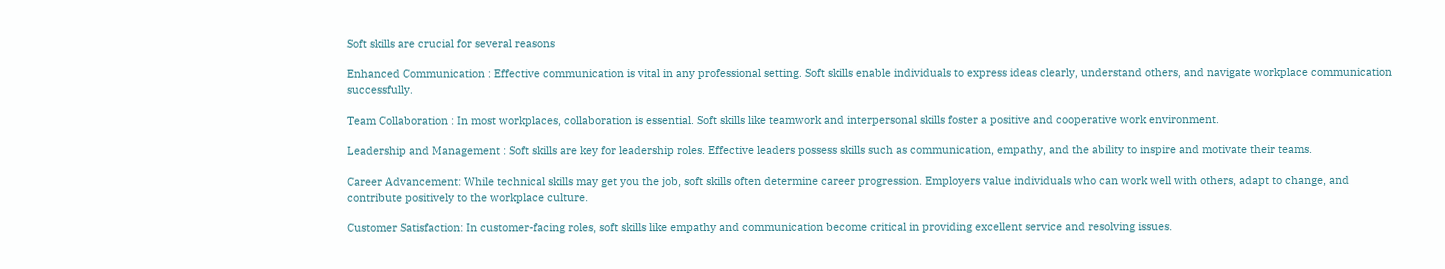Soft skills are crucial for several reasons

Enhanced Communication : Effective communication is vital in any professional setting. Soft skills enable individuals to express ideas clearly, understand others, and navigate workplace communication successfully.

Team Collaboration : In most workplaces, collaboration is essential. Soft skills like teamwork and interpersonal skills foster a positive and cooperative work environment.

Leadership and Management : Soft skills are key for leadership roles. Effective leaders possess skills such as communication, empathy, and the ability to inspire and motivate their teams.

Career Advancement: While technical skills may get you the job, soft skills often determine career progression. Employers value individuals who can work well with others, adapt to change, and contribute positively to the workplace culture.

Customer Satisfaction: In customer-facing roles, soft skills like empathy and communication become critical in providing excellent service and resolving issues.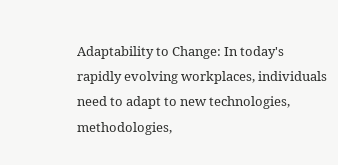Adaptability to Change: In today's rapidly evolving workplaces, individuals need to adapt to new technologies, methodologies,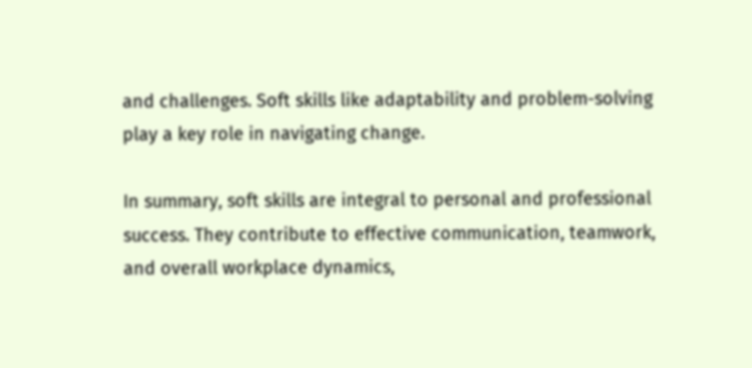and challenges. Soft skills like adaptability and problem-solving play a key role in navigating change.

In summary, soft skills are integral to personal and professional success. They contribute to effective communication, teamwork, and overall workplace dynamics,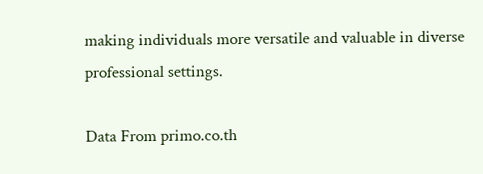making individuals more versatile and valuable in diverse professional settings.

Data From primo.co.th